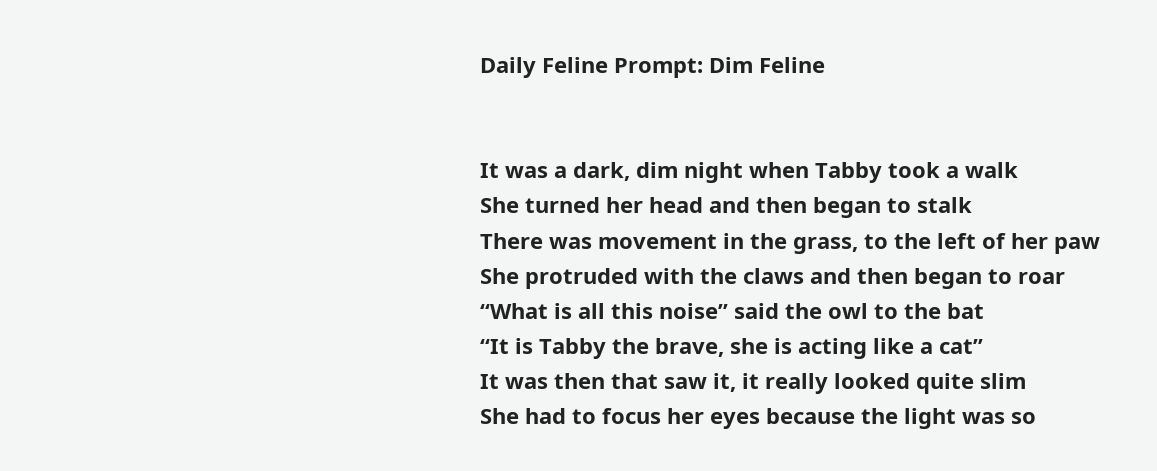Daily Feline Prompt: Dim Feline


It was a dark, dim night when Tabby took a walk
She turned her head and then began to stalk
There was movement in the grass, to the left of her paw
She protruded with the claws and then began to roar
“What is all this noise” said the owl to the bat
“It is Tabby the brave, she is acting like a cat”
It was then that saw it, it really looked quite slim
She had to focus her eyes because the light was so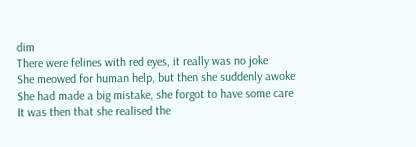dim
There were felines with red eyes, it really was no joke
She meowed for human help, but then she suddenly awoke
She had made a big mistake, she forgot to have some care
It was then that she realised the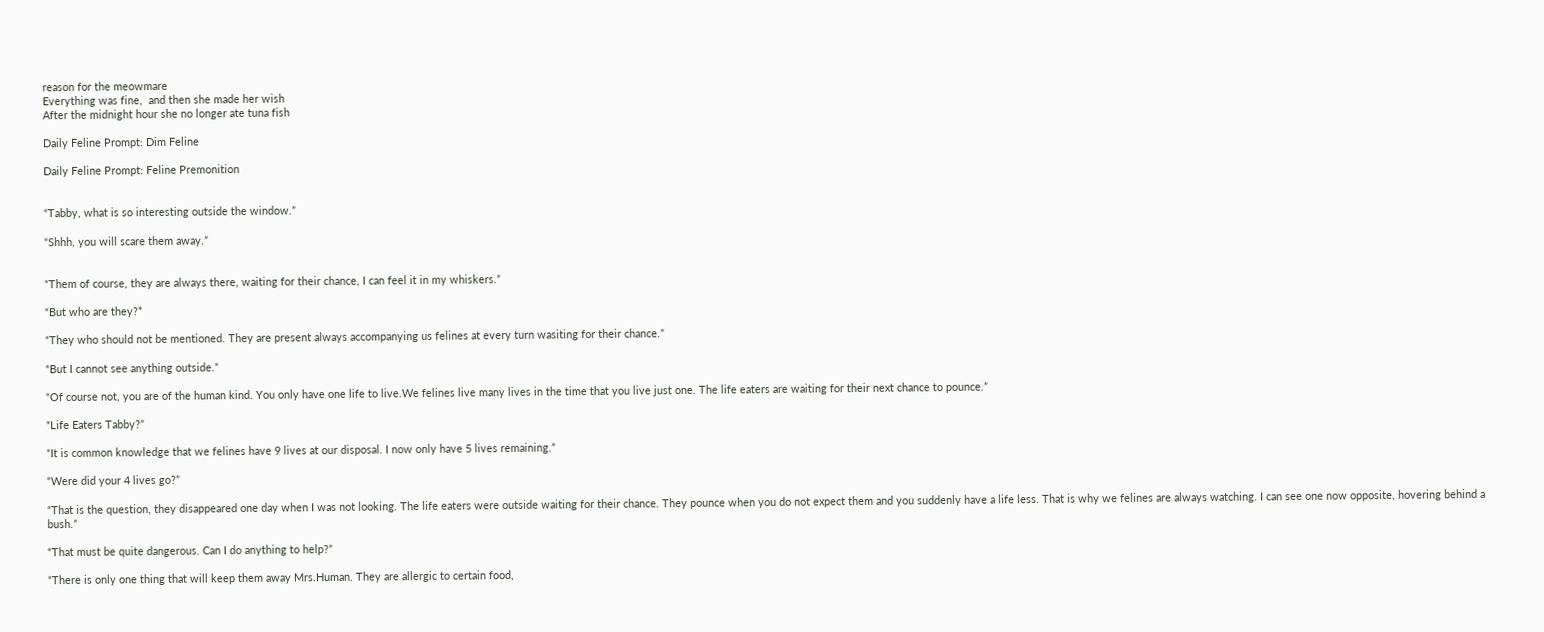reason for the meowmare
Everything was fine,  and then she made her wish
After the midnight hour she no longer ate tuna fish

Daily Feline Prompt: Dim Feline

Daily Feline Prompt: Feline Premonition


“Tabby, what is so interesting outside the window.”

“Shhh, you will scare them away.”


“Them of course, they are always there, waiting for their chance, I can feel it in my whiskers.”

“But who are they?*

“They who should not be mentioned. They are present always accompanying us felines at every turn wasiting for their chance.”

“But I cannot see anything outside.”

“Of course not, you are of the human kind. You only have one life to live.We felines live many lives in the time that you live just one. The life eaters are waiting for their next chance to pounce.”

“Life Eaters Tabby?”

“It is common knowledge that we felines have 9 lives at our disposal. I now only have 5 lives remaining.”

“Were did your 4 lives go?”

“That is the question, they disappeared one day when I was not looking. The life eaters were outside waiting for their chance. They pounce when you do not expect them and you suddenly have a life less. That is why we felines are always watching. I can see one now opposite, hovering behind a bush.”

“That must be quite dangerous. Can I do anything to help?”

“There is only one thing that will keep them away Mrs.Human. They are allergic to certain food,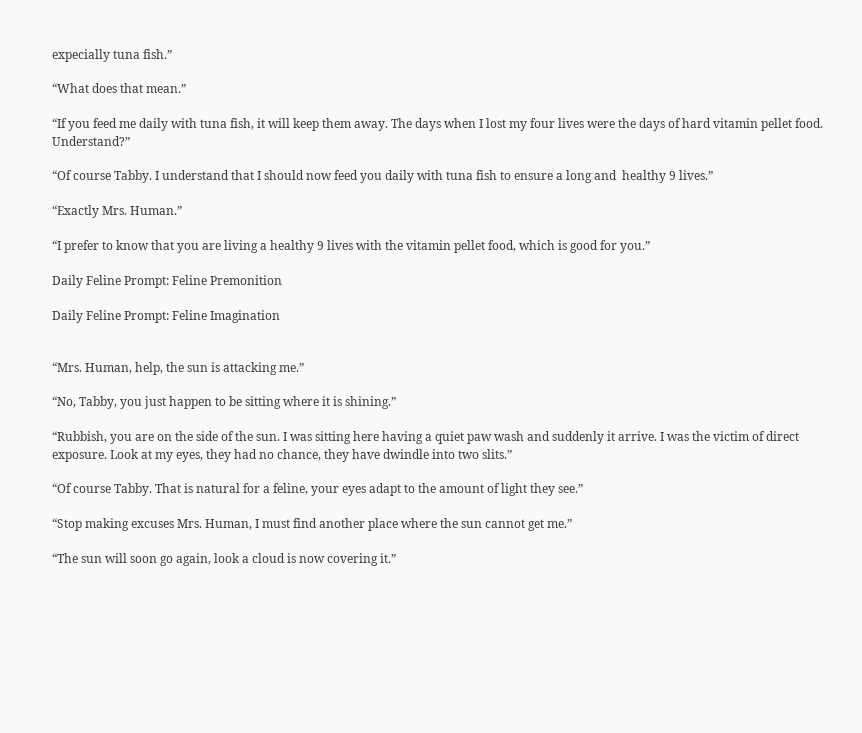expecially tuna fish.”

“What does that mean.”

“If you feed me daily with tuna fish, it will keep them away. The days when I lost my four lives were the days of hard vitamin pellet food. Understand?”

“Of course Tabby. I understand that I should now feed you daily with tuna fish to ensure a long and  healthy 9 lives.”

“Exactly Mrs. Human.”

“I prefer to know that you are living a healthy 9 lives with the vitamin pellet food, which is good for you.”

Daily Feline Prompt: Feline Premonition

Daily Feline Prompt: Feline Imagination


“Mrs. Human, help, the sun is attacking me.”

“No, Tabby, you just happen to be sitting where it is shining.”

“Rubbish, you are on the side of the sun. I was sitting here having a quiet paw wash and suddenly it arrive. I was the victim of direct exposure. Look at my eyes, they had no chance, they have dwindle into two slits.”

“Of course Tabby. That is natural for a feline, your eyes adapt to the amount of light they see.”

“Stop making excuses Mrs. Human, I must find another place where the sun cannot get me.”

“The sun will soon go again, look a cloud is now covering it.”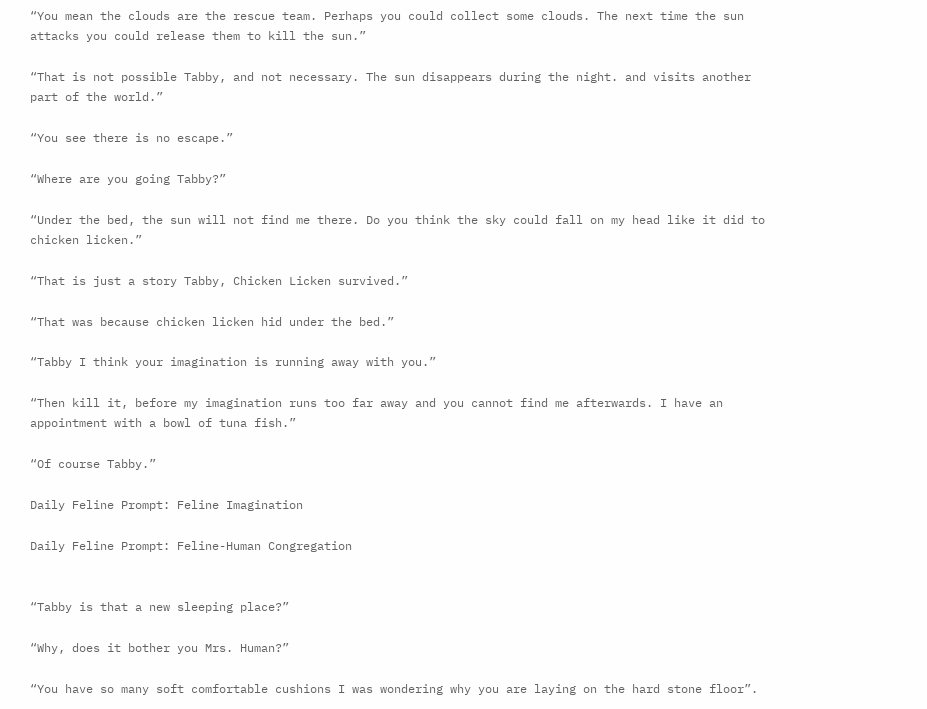“You mean the clouds are the rescue team. Perhaps you could collect some clouds. The next time the sun attacks you could release them to kill the sun.”

“That is not possible Tabby, and not necessary. The sun disappears during the night. and visits another part of the world.”

“You see there is no escape.”

“Where are you going Tabby?”

“Under the bed, the sun will not find me there. Do you think the sky could fall on my head like it did to chicken licken.”

“That is just a story Tabby, Chicken Licken survived.”

“That was because chicken licken hid under the bed.”

“Tabby I think your imagination is running away with you.”

“Then kill it, before my imagination runs too far away and you cannot find me afterwards. I have an appointment with a bowl of tuna fish.”

“Of course Tabby.”

Daily Feline Prompt: Feline Imagination

Daily Feline Prompt: Feline-Human Congregation


“Tabby is that a new sleeping place?”

“Why, does it bother you Mrs. Human?”

“You have so many soft comfortable cushions I was wondering why you are laying on the hard stone floor”.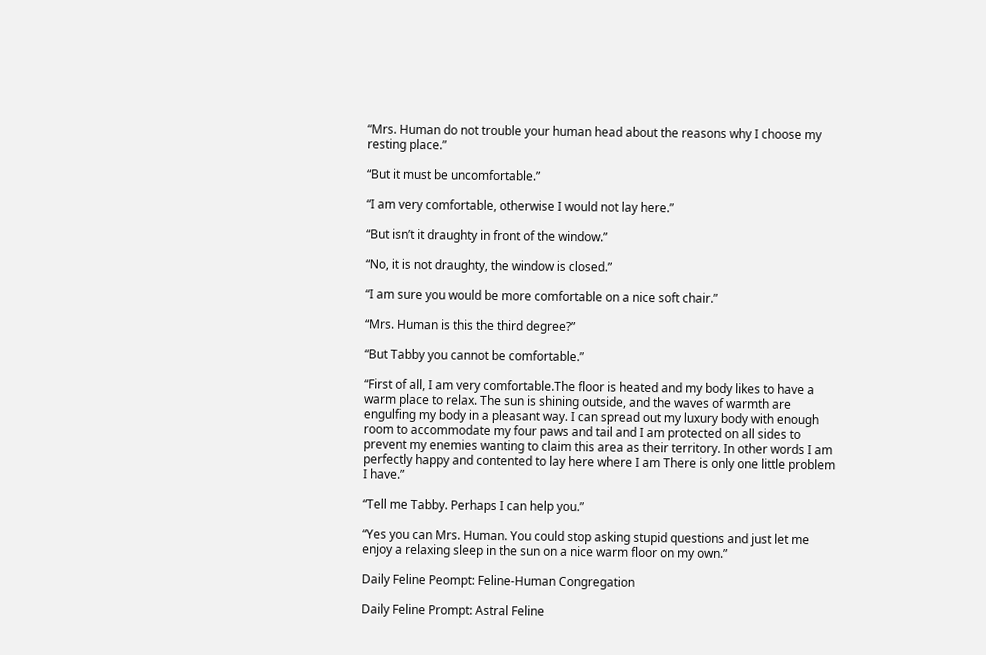“Mrs. Human do not trouble your human head about the reasons why I choose my resting place.”

“But it must be uncomfortable.”

“I am very comfortable, otherwise I would not lay here.”

“But isn’t it draughty in front of the window.”

“No, it is not draughty, the window is closed.”

“I am sure you would be more comfortable on a nice soft chair.”

“Mrs. Human is this the third degree?”

“But Tabby you cannot be comfortable.”

“First of all, I am very comfortable.The floor is heated and my body likes to have a warm place to relax. The sun is shining outside, and the waves of warmth are engulfing my body in a pleasant way. I can spread out my luxury body with enough room to accommodate my four paws and tail and I am protected on all sides to prevent my enemies wanting to claim this area as their territory. In other words I am perfectly happy and contented to lay here where I am There is only one little problem I have.”

“Tell me Tabby. Perhaps I can help you.”

“Yes you can Mrs. Human. You could stop asking stupid questions and just let me enjoy a relaxing sleep in the sun on a nice warm floor on my own.”

Daily Feline Peompt: Feline-Human Congregation

Daily Feline Prompt: Astral Feline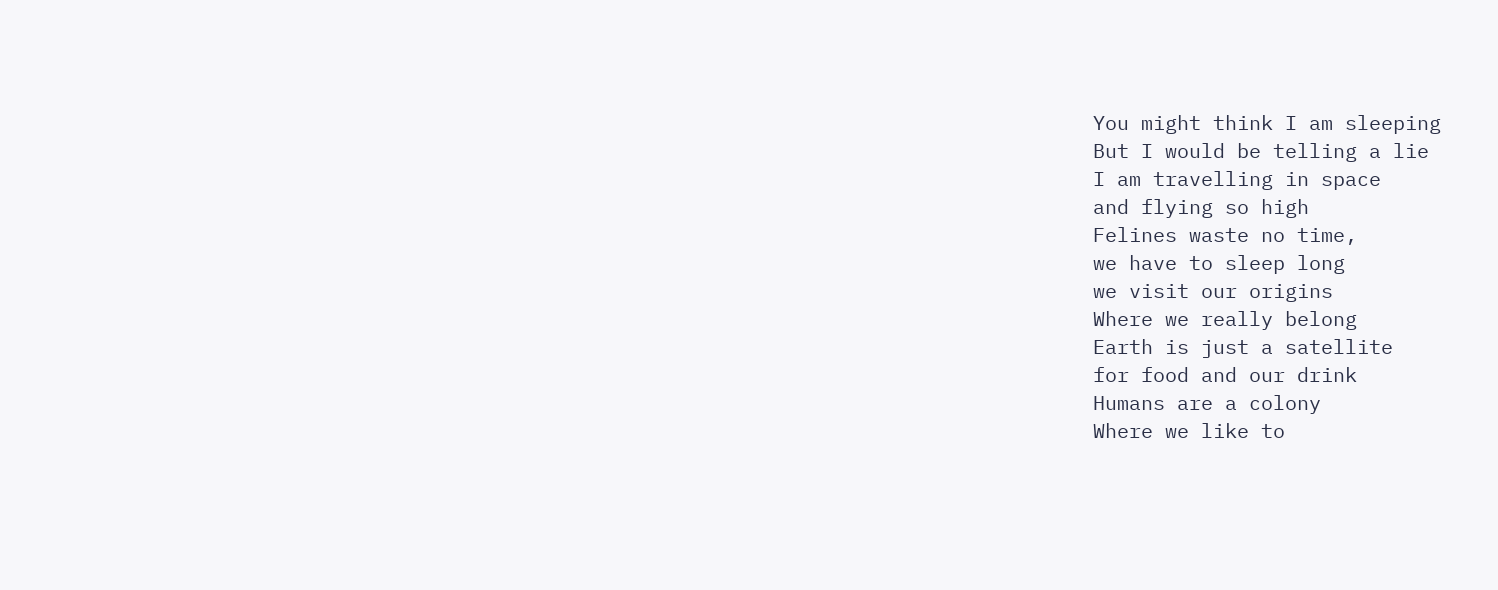You might think I am sleeping
But I would be telling a lie
I am travelling in space
and flying so high
Felines waste no time,
we have to sleep long
we visit our origins
Where we really belong
Earth is just a satellite
for food and our drink
Humans are a colony
Where we like to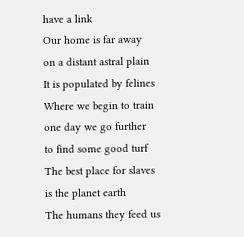have a link
Our home is far away
on a distant astral plain
It is populated by felines
Where we begin to train
one day we go further
to find some good turf
The best place for slaves
is the planet earth
The humans they feed us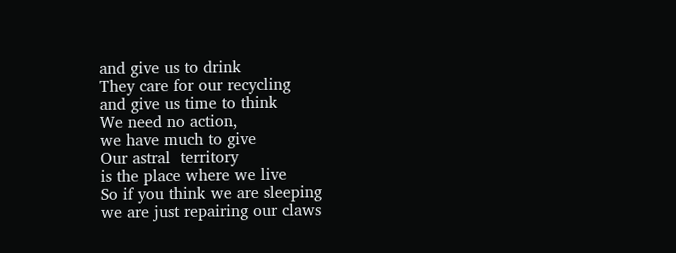and give us to drink
They care for our recycling
and give us time to think
We need no action,
we have much to give
Our astral  territory
is the place where we live
So if you think we are sleeping
we are just repairing our claws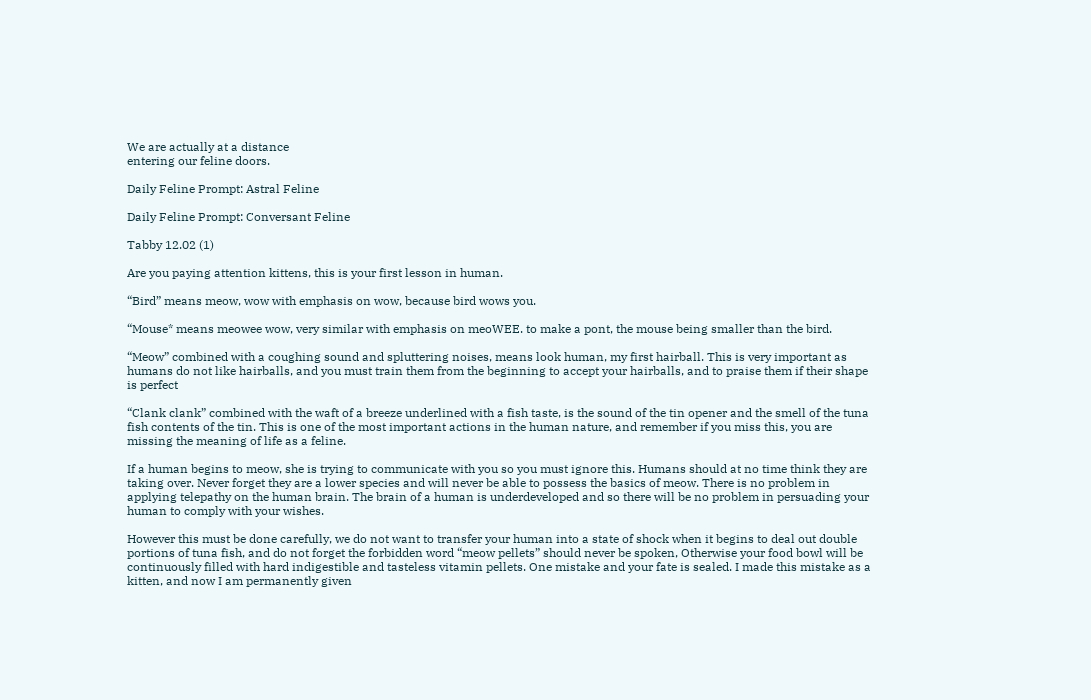We are actually at a distance
entering our feline doors.

Daily Feline Prompt: Astral Feline

Daily Feline Prompt: Conversant Feline

Tabby 12.02 (1)

Are you paying attention kittens, this is your first lesson in human.

“Bird” means meow, wow with emphasis on wow, because bird wows you.

“Mouse* means meowee wow, very similar with emphasis on meoWEE. to make a pont, the mouse being smaller than the bird.

“Meow” combined with a coughing sound and spluttering noises, means look human, my first hairball. This is very important as humans do not like hairballs, and you must train them from the beginning to accept your hairballs, and to praise them if their shape is perfect

“Clank clank” combined with the waft of a breeze underlined with a fish taste, is the sound of the tin opener and the smell of the tuna fish contents of the tin. This is one of the most important actions in the human nature, and remember if you miss this, you are missing the meaning of life as a feline.

If a human begins to meow, she is trying to communicate with you so you must ignore this. Humans should at no time think they are taking over. Never forget they are a lower species and will never be able to possess the basics of meow. There is no problem in applying telepathy on the human brain. The brain of a human is underdeveloped and so there will be no problem in persuading your human to comply with your wishes.

However this must be done carefully, we do not want to transfer your human into a state of shock when it begins to deal out double portions of tuna fish, and do not forget the forbidden word “meow pellets” should never be spoken, Otherwise your food bowl will be continuously filled with hard indigestible and tasteless vitamin pellets. One mistake and your fate is sealed. I made this mistake as a kitten, and now I am permanently given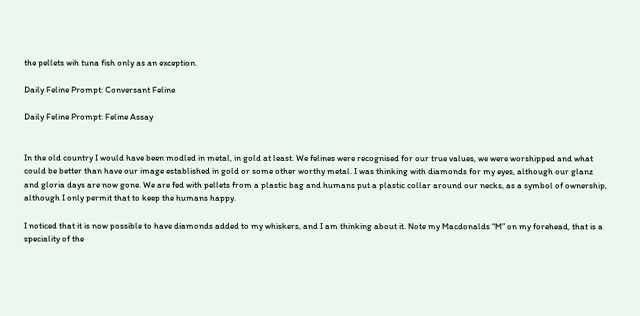the pellets wih tuna fish only as an exception.

Daily Feline Prompt: Conversant Feline

Daily Feline Prompt: Feline Assay


In the old country I would have been modled in metal, in gold at least. We felines were recognised for our true values, we were worshipped and what could be better than have our image established in gold or some other worthy metal. I was thinking with diamonds for my eyes, although our glanz and gloria days are now gone. We are fed with pellets from a plastic bag and humans put a plastic collar around our necks, as a symbol of ownership, although I only permit that to keep the humans happy.

I noticed that it is now possible to have diamonds added to my whiskers, and I am thinking about it. Note my Macdonalds “M” on my forehead, that is a speciality of the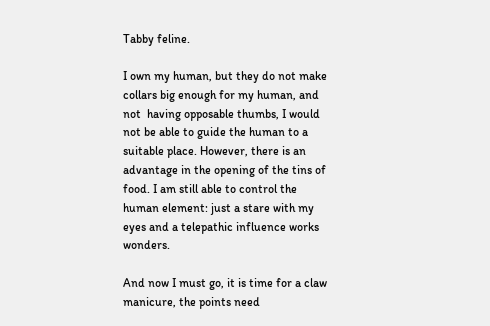Tabby feline.

I own my human, but they do not make collars big enough for my human, and not  having opposable thumbs, I would not be able to guide the human to a suitable place. However, there is an advantage in the opening of the tins of food. I am still able to control the human element: just a stare with my eyes and a telepathic influence works wonders.

And now I must go, it is time for a claw manicure, the points need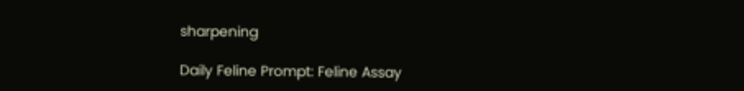sharpening

Daily Feline Prompt: Feline Assay